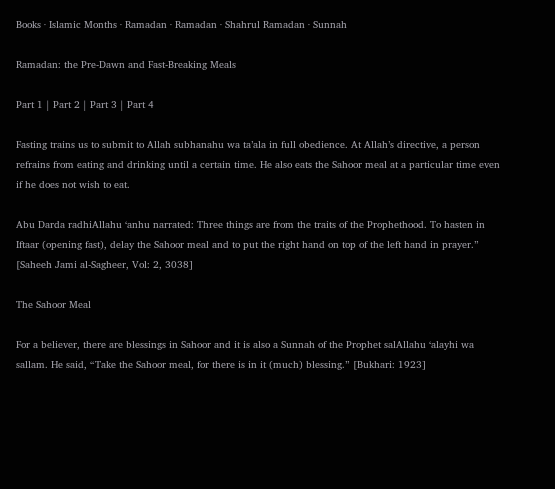Books · Islamic Months · Ramadan · Ramadan · Shahrul Ramadan · Sunnah

Ramadan: the Pre-Dawn and Fast-Breaking Meals

Part 1 | Part 2 | Part 3 | Part 4

Fasting trains us to submit to Allah subhanahu wa ta’ala in full obedience. At Allah’s directive, a person refrains from eating and drinking until a certain time. He also eats the Sahoor meal at a particular time even if he does not wish to eat.

Abu Darda radhiAllahu ‘anhu narrated: Three things are from the traits of the Prophethood. To hasten in Iftaar (opening fast), delay the Sahoor meal and to put the right hand on top of the left hand in prayer.” [Saheeh Jami al-Sagheer, Vol: 2, 3038]

The Sahoor Meal

For a believer, there are blessings in Sahoor and it is also a Sunnah of the Prophet salAllahu ‘alayhi wa sallam. He said, “Take the Sahoor meal, for there is in it (much) blessing.” [Bukhari: 1923]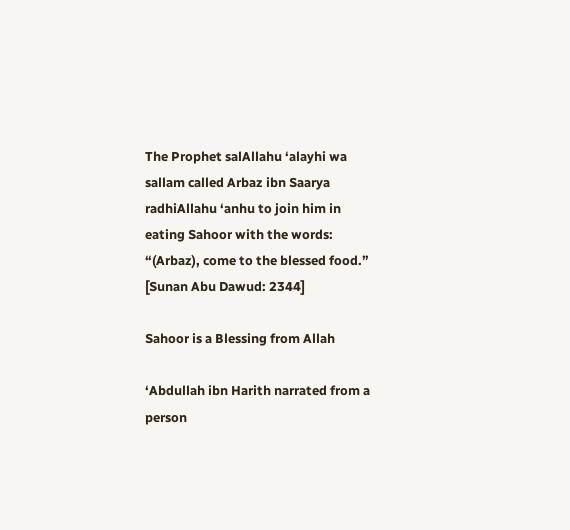The Prophet salAllahu ‘alayhi wa sallam called Arbaz ibn Saarya radhiAllahu ‘anhu to join him in eating Sahoor with the words: “(Arbaz), come to the blessed food.” [Sunan Abu Dawud: 2344]

Sahoor is a Blessing from Allah

‘Abdullah ibn Harith narrated from a person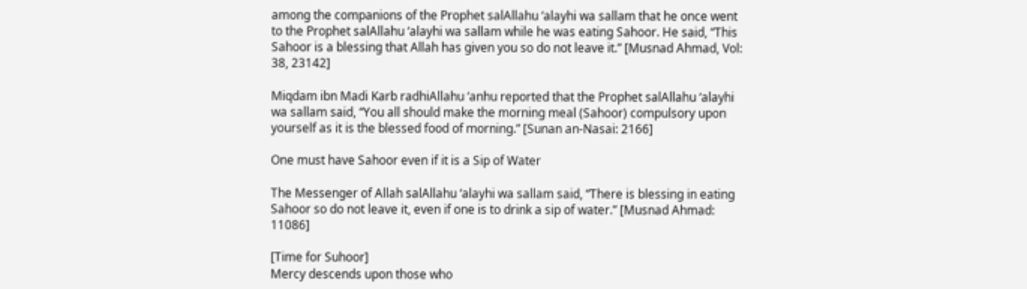among the companions of the Prophet salAllahu ‘alayhi wa sallam that he once went to the Prophet salAllahu ‘alayhi wa sallam while he was eating Sahoor. He said, “This Sahoor is a blessing that Allah has given you so do not leave it.” [Musnad Ahmad, Vol: 38, 23142]

Miqdam ibn Madi Karb radhiAllahu ‘anhu reported that the Prophet salAllahu ‘alayhi wa sallam said, “You all should make the morning meal (Sahoor) compulsory upon yourself as it is the blessed food of morning.” [Sunan an-Nasai: 2166]

One must have Sahoor even if it is a Sip of Water

The Messenger of Allah salAllahu ‘alayhi wa sallam said, “There is blessing in eating Sahoor so do not leave it, even if one is to drink a sip of water.” [Musnad Ahmad: 11086]

[Time for Suhoor]
Mercy descends upon those who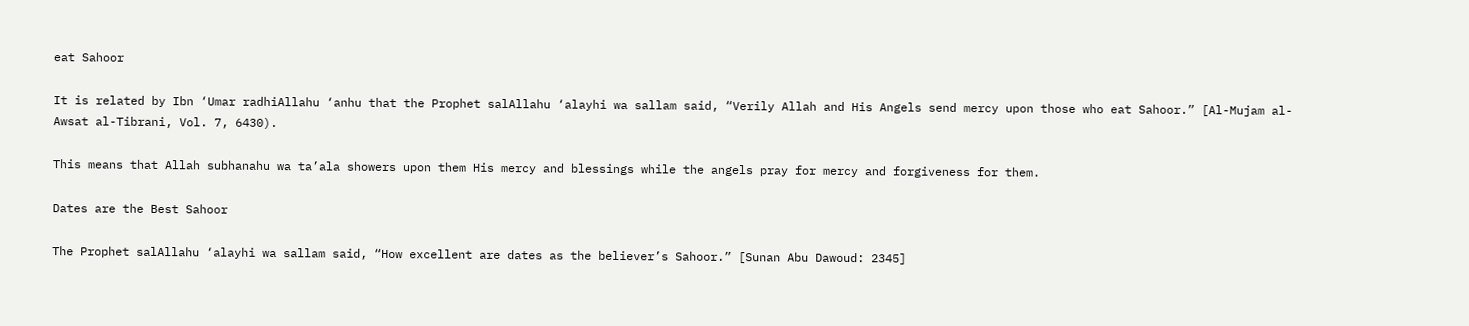eat Sahoor

It is related by Ibn ‘Umar radhiAllahu ‘anhu that the Prophet salAllahu ‘alayhi wa sallam said, “Verily Allah and His Angels send mercy upon those who eat Sahoor.” [Al-Mujam al-Awsat al-Tibrani, Vol. 7, 6430).

This means that Allah subhanahu wa ta’ala showers upon them His mercy and blessings while the angels pray for mercy and forgiveness for them.

Dates are the Best Sahoor

The Prophet salAllahu ‘alayhi wa sallam said, “How excellent are dates as the believer’s Sahoor.” [Sunan Abu Dawoud: 2345]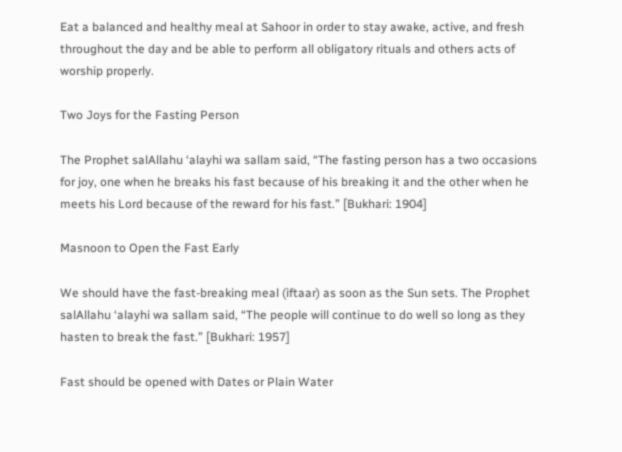Eat a balanced and healthy meal at Sahoor in order to stay awake, active, and fresh throughout the day and be able to perform all obligatory rituals and others acts of worship properly.

Two Joys for the Fasting Person

The Prophet salAllahu ‘alayhi wa sallam said, “The fasting person has a two occasions for joy, one when he breaks his fast because of his breaking it and the other when he meets his Lord because of the reward for his fast.” [Bukhari: 1904]

Masnoon to Open the Fast Early

We should have the fast-breaking meal (iftaar) as soon as the Sun sets. The Prophet salAllahu ‘alayhi wa sallam said, “The people will continue to do well so long as they hasten to break the fast.” [Bukhari: 1957]

Fast should be opened with Dates or Plain Water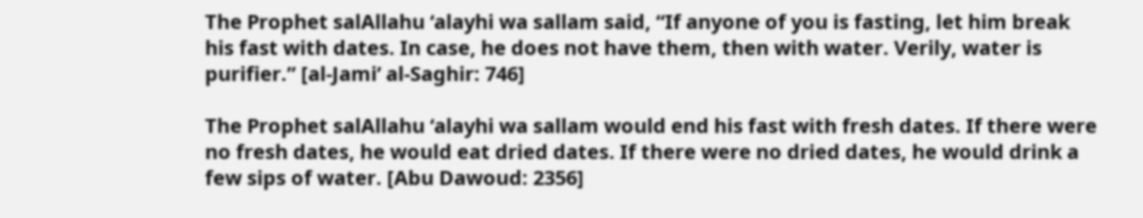The Prophet salAllahu ‘alayhi wa sallam said, “If anyone of you is fasting, let him break his fast with dates. In case, he does not have them, then with water. Verily, water is purifier.” [al-Jami’ al-Saghir: 746]

The Prophet salAllahu ‘alayhi wa sallam would end his fast with fresh dates. If there were no fresh dates, he would eat dried dates. If there were no dried dates, he would drink a few sips of water. [Abu Dawoud: 2356]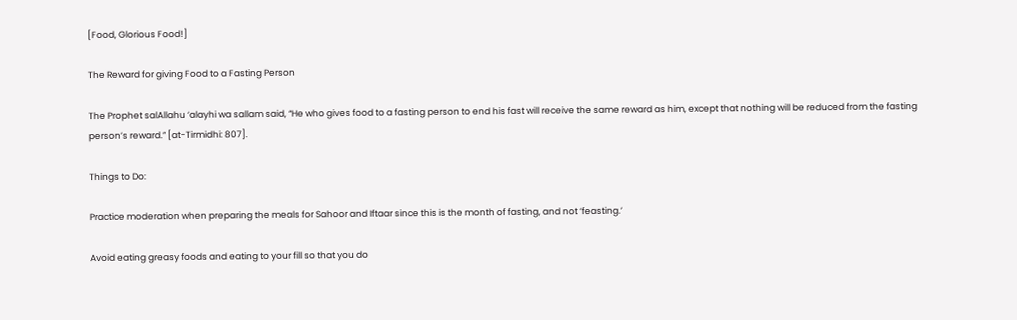[Food, Glorious Food!]

The Reward for giving Food to a Fasting Person

The Prophet salAllahu ‘alayhi wa sallam said, “He who gives food to a fasting person to end his fast will receive the same reward as him, except that nothing will be reduced from the fasting person’s reward.” [at-Tirmidhi: 807].

Things to Do:

Practice moderation when preparing the meals for Sahoor and Iftaar since this is the month of fasting, and not ‘feasting.’

Avoid eating greasy foods and eating to your fill so that you do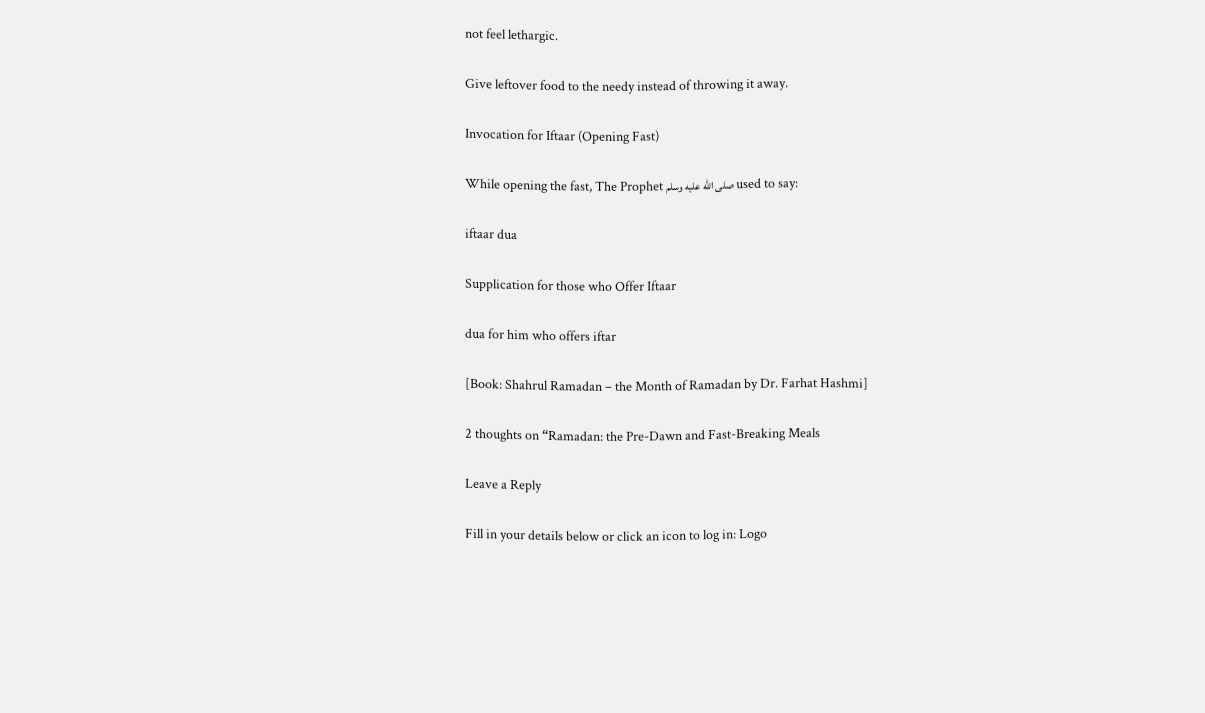not feel lethargic.

Give leftover food to the needy instead of throwing it away.

Invocation for Iftaar (Opening Fast)

While opening the fast, The Prophet صلى الله عليه وسلم used to say:

iftaar dua

Supplication for those who Offer Iftaar

dua for him who offers iftar

[Book: Shahrul Ramadan – the Month of Ramadan by Dr. Farhat Hashmi]

2 thoughts on “Ramadan: the Pre-Dawn and Fast-Breaking Meals

Leave a Reply

Fill in your details below or click an icon to log in: Logo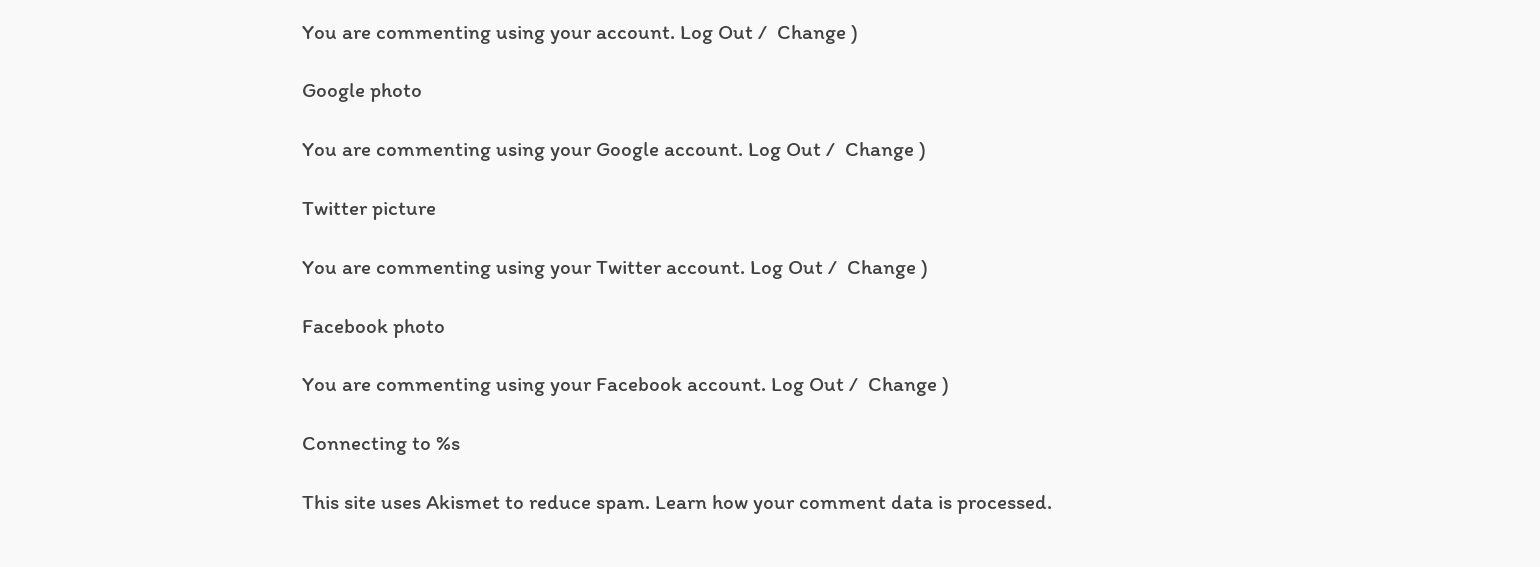You are commenting using your account. Log Out /  Change )

Google photo

You are commenting using your Google account. Log Out /  Change )

Twitter picture

You are commenting using your Twitter account. Log Out /  Change )

Facebook photo

You are commenting using your Facebook account. Log Out /  Change )

Connecting to %s

This site uses Akismet to reduce spam. Learn how your comment data is processed.